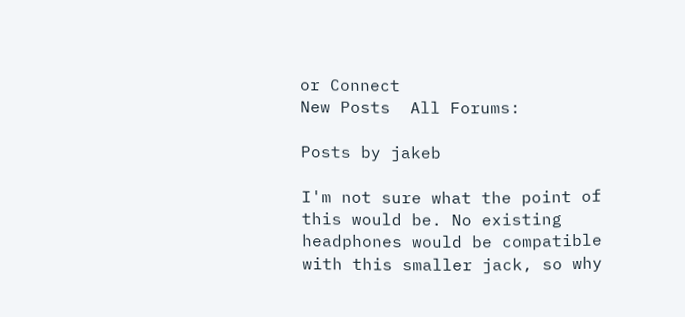or Connect
New Posts  All Forums:

Posts by jakeb

I'm not sure what the point of this would be. No existing headphones would be compatible with this smaller jack, so why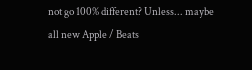not go 100% different? Unless... maybe all new Apple / Beats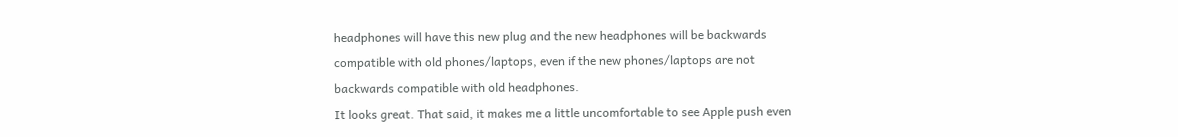headphones will have this new plug and the new headphones will be backwards compatible with old phones/laptops, even if the new phones/laptops are not backwards compatible with old headphones.
It looks great. That said, it makes me a little uncomfortable to see Apple push even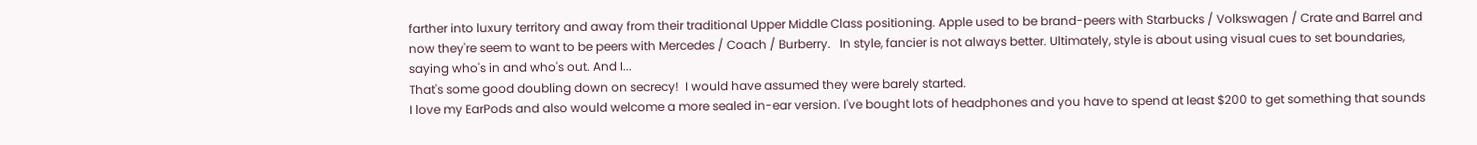farther into luxury territory and away from their traditional Upper Middle Class positioning. Apple used to be brand-peers with Starbucks / Volkswagen / Crate and Barrel and now they're seem to want to be peers with Mercedes / Coach / Burberry.   In style, fancier is not always better. Ultimately, style is about using visual cues to set boundaries, saying who's in and who's out. And I...
That's some good doubling down on secrecy!  I would have assumed they were barely started.
I love my EarPods and also would welcome a more sealed in-ear version. I've bought lots of headphones and you have to spend at least $200 to get something that sounds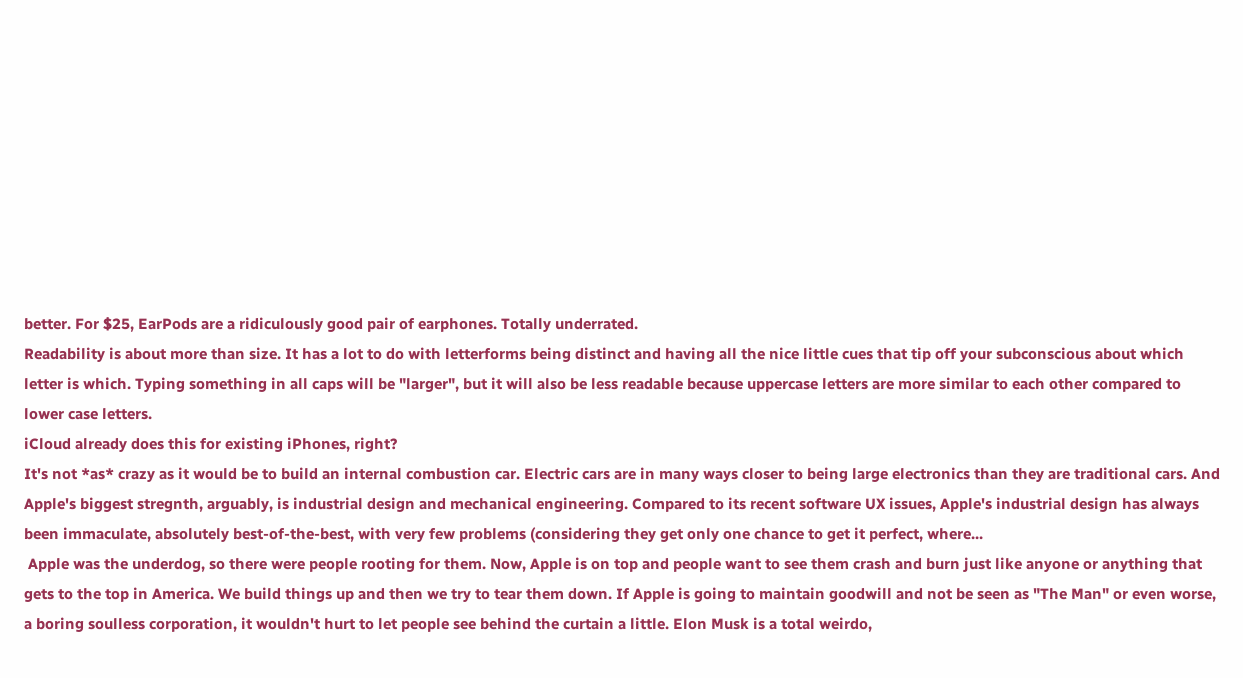better. For $25, EarPods are a ridiculously good pair of earphones. Totally underrated.
Readability is about more than size. It has a lot to do with letterforms being distinct and having all the nice little cues that tip off your subconscious about which letter is which. Typing something in all caps will be "larger", but it will also be less readable because uppercase letters are more similar to each other compared to lower case letters.
iCloud already does this for existing iPhones, right?
It's not *as* crazy as it would be to build an internal combustion car. Electric cars are in many ways closer to being large electronics than they are traditional cars. And Apple's biggest stregnth, arguably, is industrial design and mechanical engineering. Compared to its recent software UX issues, Apple's industrial design has always been immaculate, absolutely best-of-the-best, with very few problems (considering they get only one chance to get it perfect, where...
 Apple was the underdog, so there were people rooting for them. Now, Apple is on top and people want to see them crash and burn just like anyone or anything that gets to the top in America. We build things up and then we try to tear them down. If Apple is going to maintain goodwill and not be seen as "The Man" or even worse, a boring soulless corporation, it wouldn't hurt to let people see behind the curtain a little. Elon Musk is a total weirdo,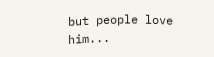but people love him...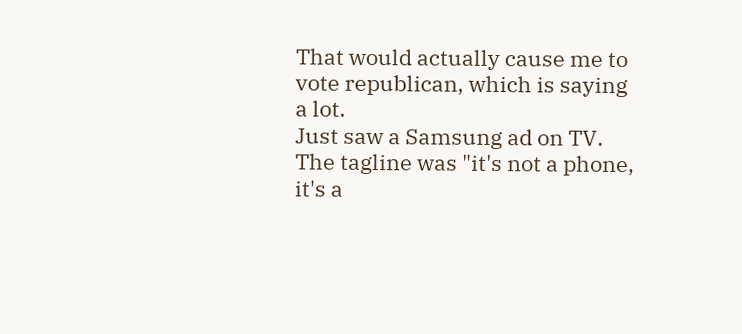That would actually cause me to vote republican, which is saying a lot.
Just saw a Samsung ad on TV. The tagline was "it's not a phone, it's a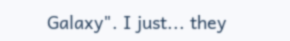Galaxy". I just... they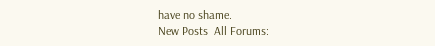have no shame.
New Posts  All Forums: